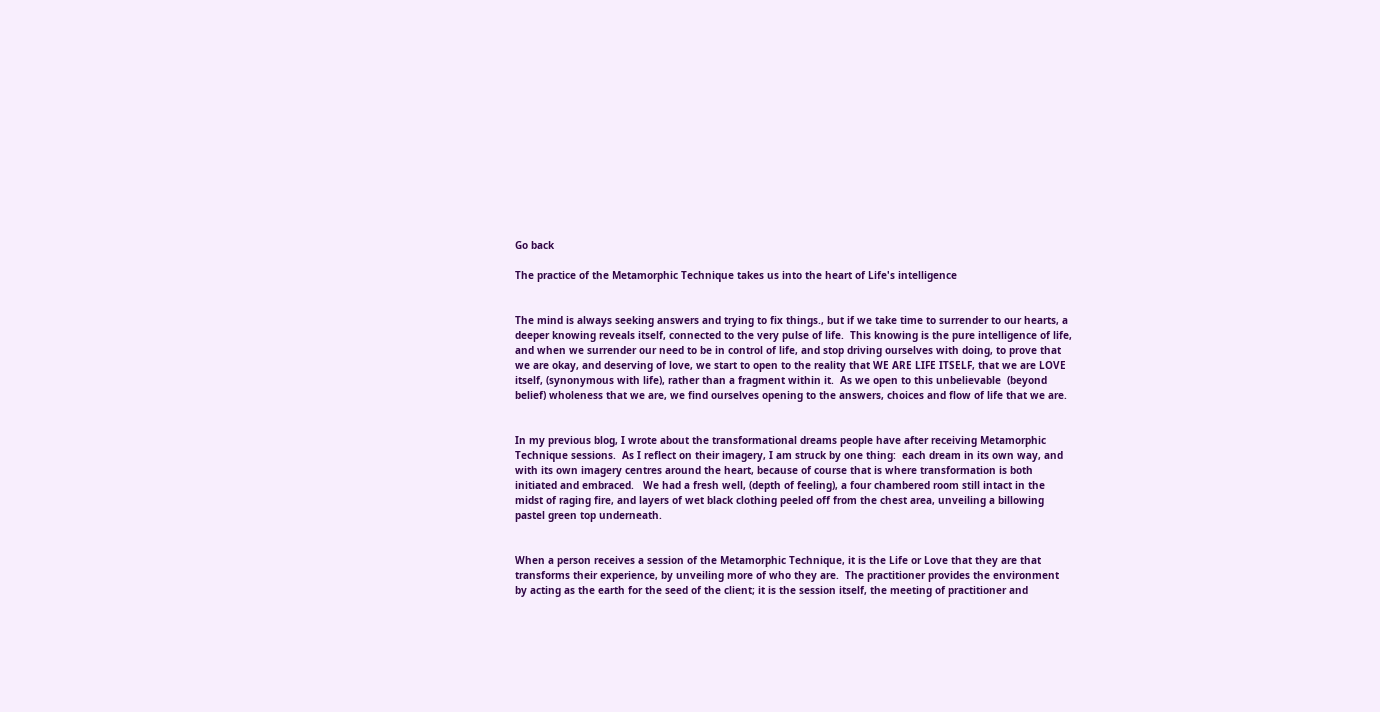Go back

The practice of the Metamorphic Technique takes us into the heart of Life's intelligence


The mind is always seeking answers and trying to fix things., but if we take time to surrender to our hearts, a deeper knowing reveals itself, connected to the very pulse of life.  This knowing is the pure intelligence of life, and when we surrender our need to be in control of life, and stop driving ourselves with doing, to prove that we are okay, and deserving of love, we start to open to the reality that WE ARE LIFE ITSELF, that we are LOVE itself, (synonymous with life), rather than a fragment within it.  As we open to this unbelievable  (beyond belief) wholeness that we are, we find ourselves opening to the answers, choices and flow of life that we are.


In my previous blog, I wrote about the transformational dreams people have after receiving Metamorphic Technique sessions.  As I reflect on their imagery, I am struck by one thing:  each dream in its own way, and with its own imagery centres around the heart, because of course that is where transformation is both initiated and embraced.   We had a fresh well, (depth of feeling), a four chambered room still intact in the midst of raging fire, and layers of wet black clothing peeled off from the chest area, unveiling a billowing pastel green top underneath.


When a person receives a session of the Metamorphic Technique, it is the Life or Love that they are that transforms their experience, by unveiling more of who they are.  The practitioner provides the environment by acting as the earth for the seed of the client; it is the session itself, the meeting of practitioner and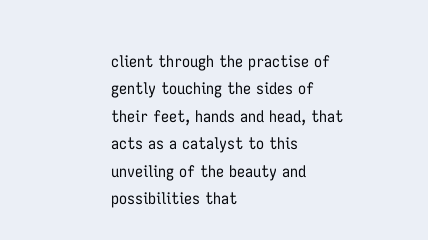client through the practise of gently touching the sides of their feet, hands and head, that acts as a catalyst to this unveiling of the beauty and possibilities that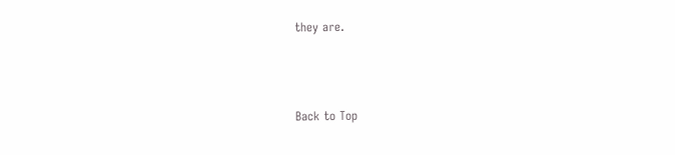they are.



Back to Top